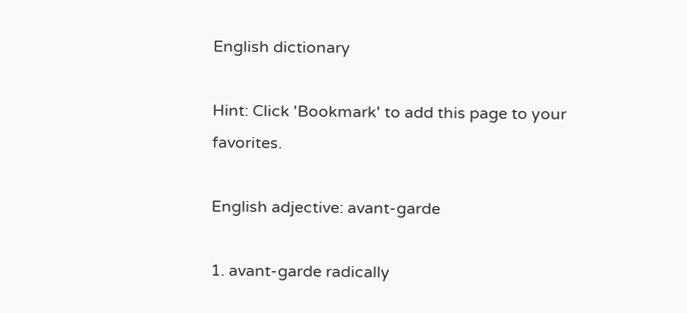English dictionary

Hint: Click 'Bookmark' to add this page to your favorites.

English adjective: avant-garde

1. avant-garde radically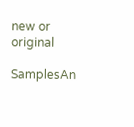new or original

SamplesAn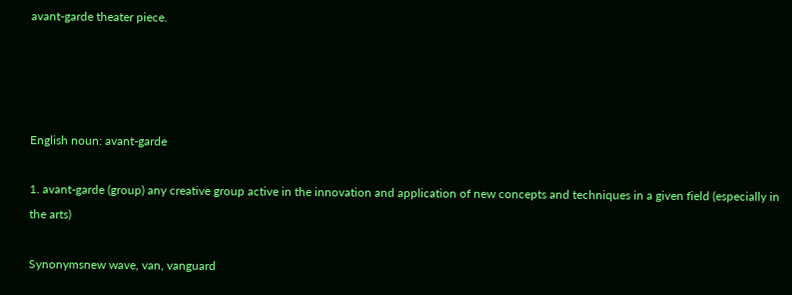avant-garde theater piece.




English noun: avant-garde

1. avant-garde (group) any creative group active in the innovation and application of new concepts and techniques in a given field (especially in the arts)

Synonymsnew wave, van, vanguard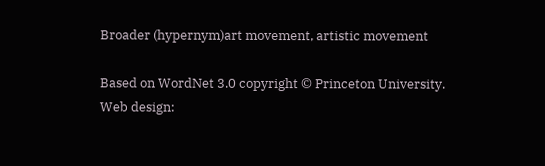Broader (hypernym)art movement, artistic movement

Based on WordNet 3.0 copyright © Princeton University.
Web design: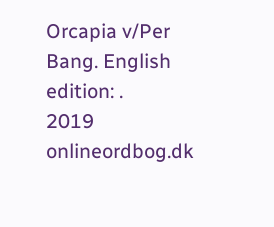Orcapia v/Per Bang. English edition: .
2019 onlineordbog.dk